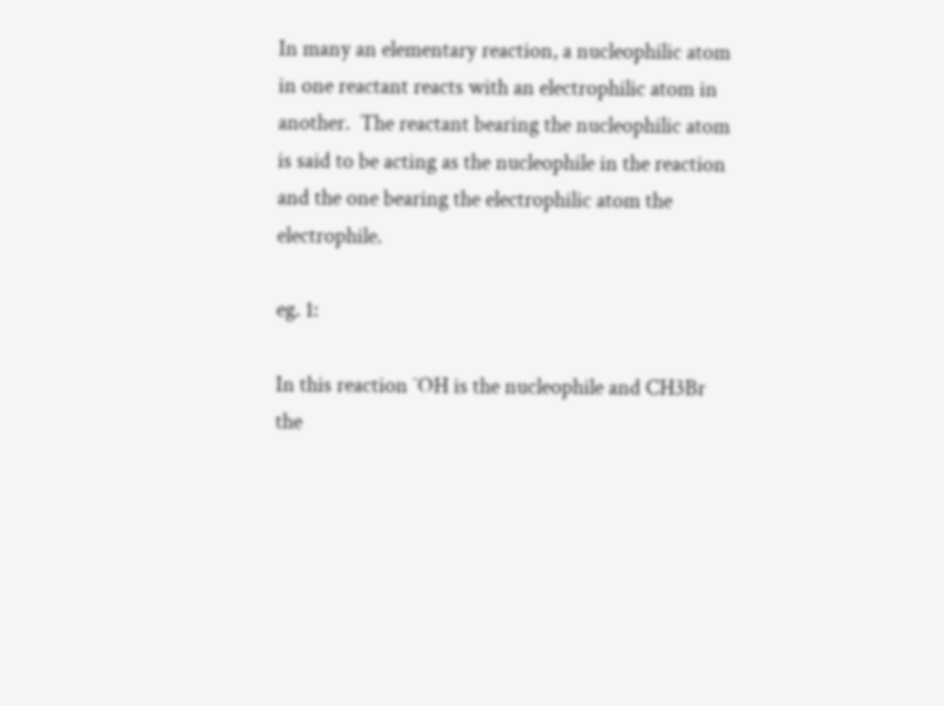In many an elementary reaction, a nucleophilic atom in one reactant reacts with an electrophilic atom in another.  The reactant bearing the nucleophilic atom is said to be acting as the nucleophile in the reaction and the one bearing the electrophilic atom the electrophile.

eg. 1:

In this reaction ¯OH is the nucleophile and CH3Br the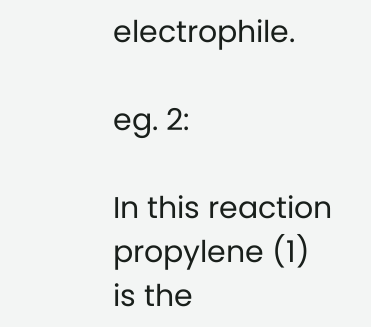electrophile.

eg. 2:

In this reaction propylene (1) is the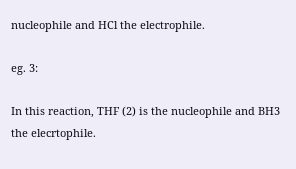nucleophile and HCl the electrophile.

eg. 3:

In this reaction, THF (2) is the nucleophile and BH3 the elecrtophile.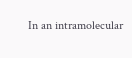In an intramolecular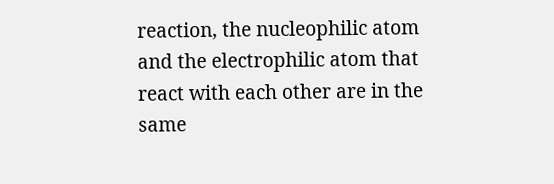reaction, the nucleophilic atom and the electrophilic atom that react with each other are in the same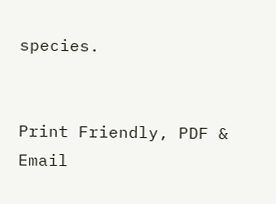species.


Print Friendly, PDF & Email